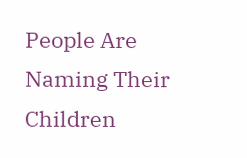People Are Naming Their Children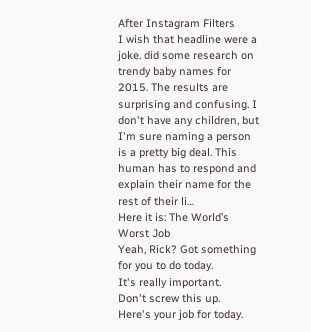After Instagram Filters
I wish that headline were a joke. did some research on trendy baby names for 2015. The results are surprising and confusing. I don't have any children, but I'm sure naming a person is a pretty big deal. This human has to respond and explain their name for the rest of their li…
Here it is: The World’s Worst Job
Yeah, Rick? Got something for you to do today.
It's really important.
Don't screw this up.
Here's your job for today.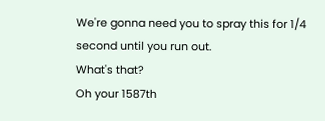We're gonna need you to spray this for 1/4 second until you run out.
What's that?
Oh your 1587th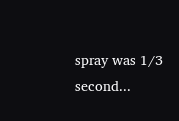spray was 1/3 second...